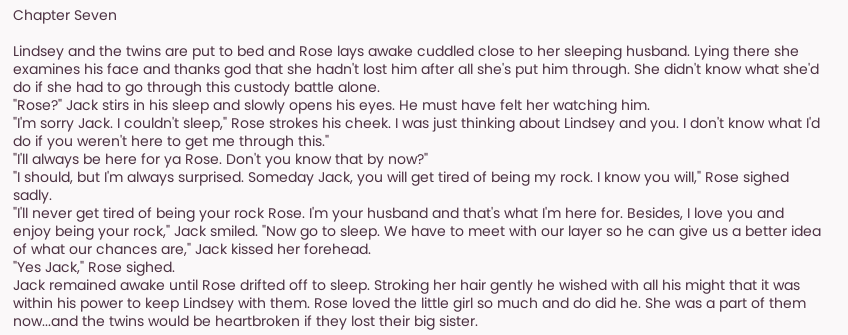Chapter Seven

Lindsey and the twins are put to bed and Rose lays awake cuddled close to her sleeping husband. Lying there she examines his face and thanks god that she hadn't lost him after all she's put him through. She didn't know what she'd do if she had to go through this custody battle alone.
"Rose?" Jack stirs in his sleep and slowly opens his eyes. He must have felt her watching him.
"I'm sorry Jack. I couldn't sleep," Rose strokes his cheek. I was just thinking about Lindsey and you. I don't know what I'd do if you weren't here to get me through this."
"I'll always be here for ya Rose. Don't you know that by now?"
"I should, but I'm always surprised. Someday Jack, you will get tired of being my rock. I know you will," Rose sighed sadly.
"I'll never get tired of being your rock Rose. I'm your husband and that's what I'm here for. Besides, I love you and enjoy being your rock," Jack smiled. "Now go to sleep. We have to meet with our layer so he can give us a better idea of what our chances are," Jack kissed her forehead.
"Yes Jack," Rose sighed.
Jack remained awake until Rose drifted off to sleep. Stroking her hair gently he wished with all his might that it was within his power to keep Lindsey with them. Rose loved the little girl so much and do did he. She was a part of them now...and the twins would be heartbroken if they lost their big sister.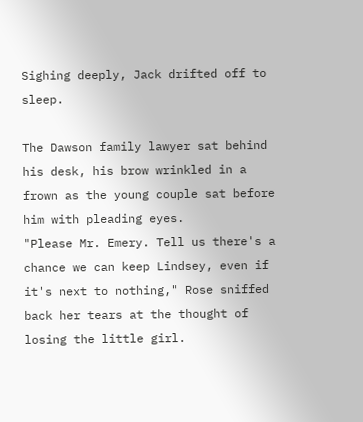Sighing deeply, Jack drifted off to sleep.

The Dawson family lawyer sat behind his desk, his brow wrinkled in a frown as the young couple sat before him with pleading eyes.
"Please Mr. Emery. Tell us there's a chance we can keep Lindsey, even if it's next to nothing," Rose sniffed back her tears at the thought of losing the little girl.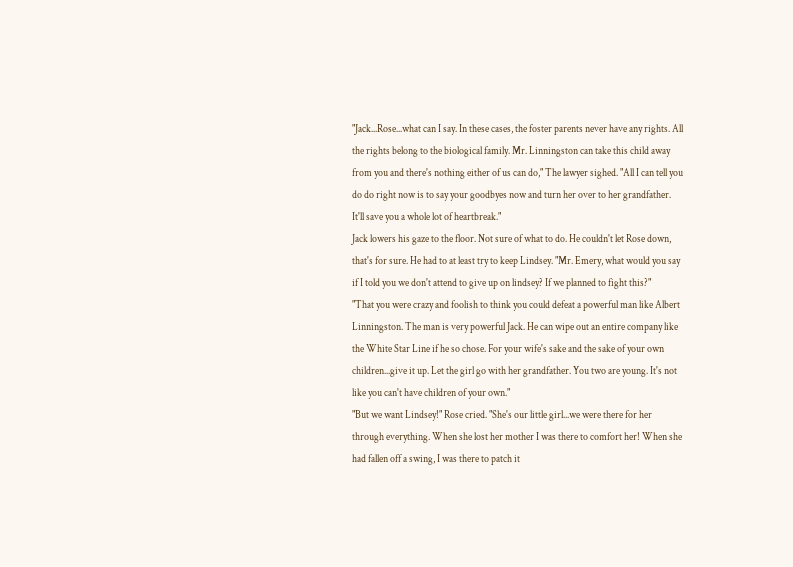"Jack...Rose...what can I say. In these cases, the foster parents never have any rights. All the rights belong to the biological family. Mr. Linningston can take this child away from you and there's nothing either of us can do," The lawyer sighed. "All I can tell you do do right now is to say your goodbyes now and turn her over to her grandfather. It'll save you a whole lot of heartbreak."
Jack lowers his gaze to the floor. Not sure of what to do. He couldn't let Rose down, that's for sure. He had to at least try to keep Lindsey. "Mr. Emery, what would you say if I told you we don't attend to give up on lindsey? If we planned to fight this?"
"That you were crazy and foolish to think you could defeat a powerful man like Albert Linningston. The man is very powerful Jack. He can wipe out an entire company like the White Star Line if he so chose. For your wife's sake and the sake of your own children...give it up. Let the girl go with her grandfather. You two are young. It's not like you can't have children of your own."
"But we want Lindsey!" Rose cried. "She's our little girl...we were there for her through everything. When she lost her mother I was there to comfort her! When she had fallen off a swing, I was there to patch it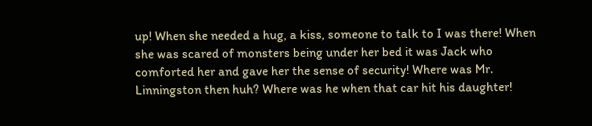up! When she needed a hug, a kiss, someone to talk to I was there! When she was scared of monsters being under her bed it was Jack who comforted her and gave her the sense of security! Where was Mr. Linningston then huh? Where was he when that car hit his daughter!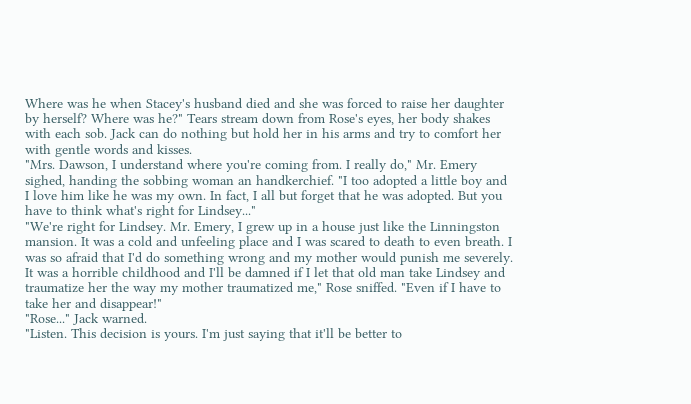Where was he when Stacey's husband died and she was forced to raise her daughter by herself? Where was he?" Tears stream down from Rose's eyes, her body shakes with each sob. Jack can do nothing but hold her in his arms and try to comfort her with gentle words and kisses.
"Mrs. Dawson, I understand where you're coming from. I really do," Mr. Emery sighed, handing the sobbing woman an handkerchief. "I too adopted a little boy and I love him like he was my own. In fact, I all but forget that he was adopted. But you have to think what's right for Lindsey..."
"We're right for Lindsey. Mr. Emery, I grew up in a house just like the Linningston mansion. It was a cold and unfeeling place and I was scared to death to even breath. I was so afraid that I'd do something wrong and my mother would punish me severely. It was a horrible childhood and I'll be damned if I let that old man take Lindsey and traumatize her the way my mother traumatized me," Rose sniffed. "Even if I have to take her and disappear!"
"Rose..." Jack warned.
"Listen. This decision is yours. I'm just saying that it'll be better to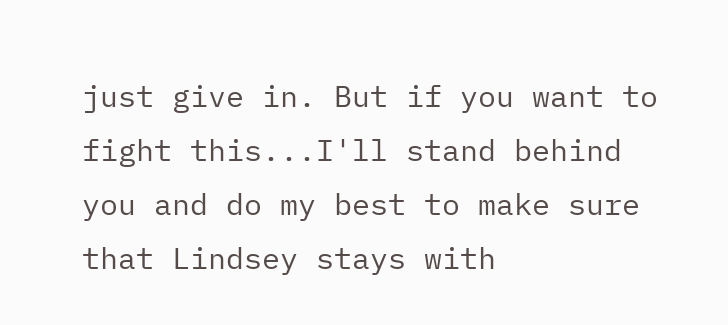just give in. But if you want to fight this...I'll stand behind you and do my best to make sure that Lindsey stays with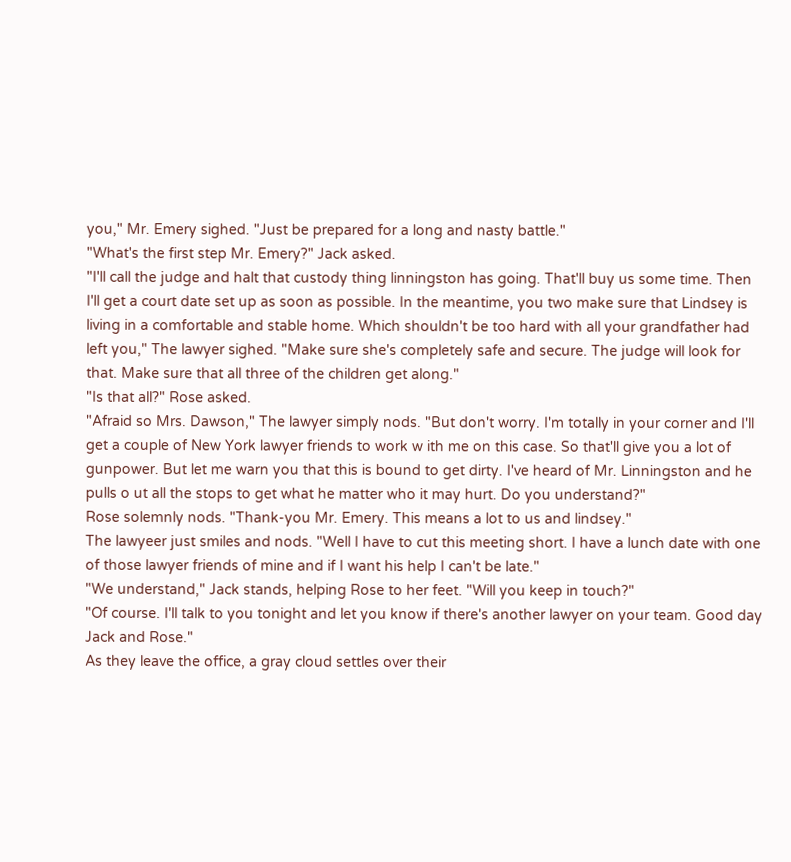you," Mr. Emery sighed. "Just be prepared for a long and nasty battle."
"What's the first step Mr. Emery?" Jack asked.
"I'll call the judge and halt that custody thing linningston has going. That'll buy us some time. Then I'll get a court date set up as soon as possible. In the meantime, you two make sure that Lindsey is living in a comfortable and stable home. Which shouldn't be too hard with all your grandfather had left you," The lawyer sighed. "Make sure she's completely safe and secure. The judge will look for that. Make sure that all three of the children get along."
"Is that all?" Rose asked.
"Afraid so Mrs. Dawson," The lawyer simply nods. "But don't worry. I'm totally in your corner and I'll get a couple of New York lawyer friends to work w ith me on this case. So that'll give you a lot of gunpower. But let me warn you that this is bound to get dirty. I've heard of Mr. Linningston and he pulls o ut all the stops to get what he matter who it may hurt. Do you understand?"
Rose solemnly nods. "Thank-you Mr. Emery. This means a lot to us and lindsey."
The lawyeer just smiles and nods. "Well I have to cut this meeting short. I have a lunch date with one of those lawyer friends of mine and if I want his help I can't be late."
"We understand," Jack stands, helping Rose to her feet. "Will you keep in touch?"
"Of course. I'll talk to you tonight and let you know if there's another lawyer on your team. Good day Jack and Rose."
As they leave the office, a gray cloud settles over their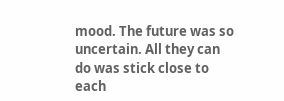mood. The future was so uncertain. All they can do was stick close to each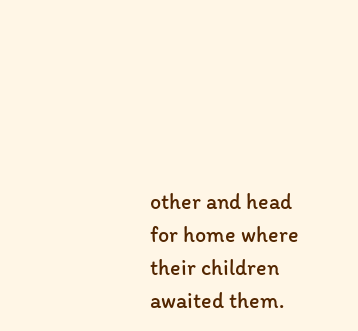other and head for home where their children awaited them.